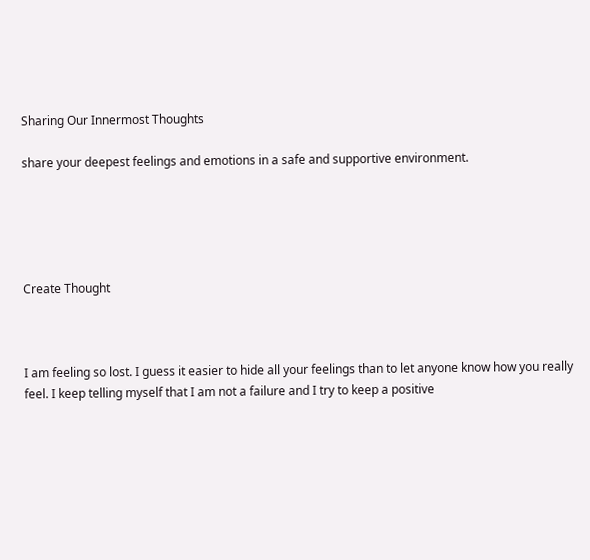Sharing Our Innermost Thoughts

share your deepest feelings and emotions in a safe and supportive environment.





Create Thought



I am feeling so lost. I guess it easier to hide all your feelings than to let anyone know how you really feel. I keep telling myself that I am not a failure and I try to keep a positive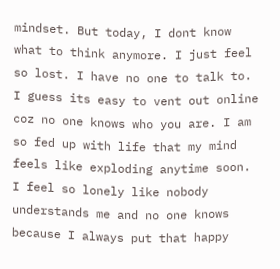mindset. But today, I dont know what to think anymore. I just feel so lost. I have no one to talk to. I guess its easy to vent out online coz no one knows who you are. I am so fed up with life that my mind feels like exploding anytime soon. I feel so lonely like nobody understands me and no one knows because I always put that happy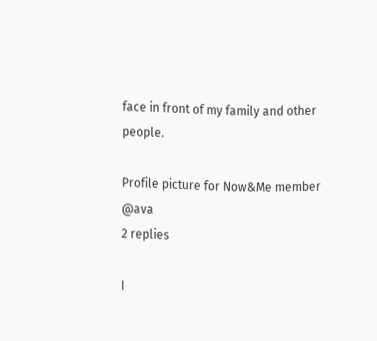face in front of my family and other people.

Profile picture for Now&Me member @ava
2 replies

I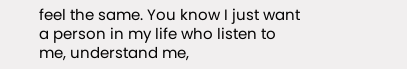feel the same. You know I just want a person in my life who listen to me, understand me,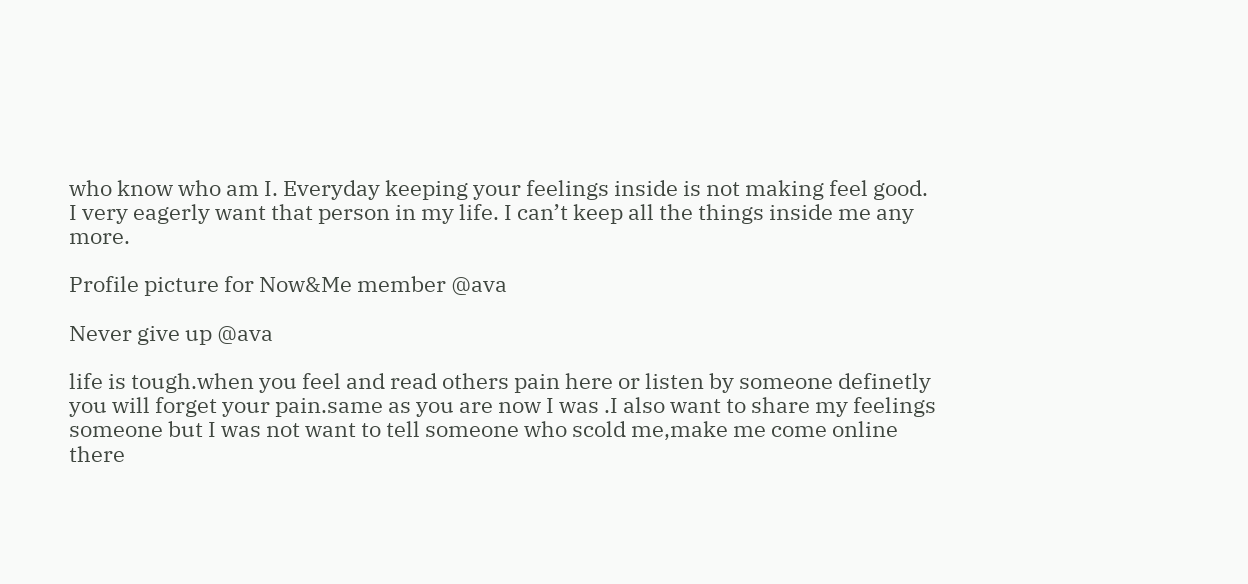who know who am I. Everyday keeping your feelings inside is not making feel good. I very eagerly want that person in my life. I can’t keep all the things inside me any more.

Profile picture for Now&Me member @ava

Never give up @ava

life is tough.when you feel and read others pain here or listen by someone definetly you will forget your pain.same as you are now I was .I also want to share my feelings someone but I was not want to tell someone who scold me,make me come online there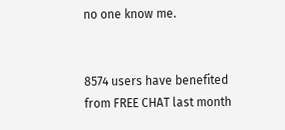no one know me.


8574 users have benefited
from FREE CHAT last month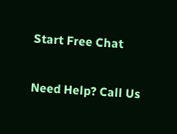Start Free Chat

Need Help? Call Us